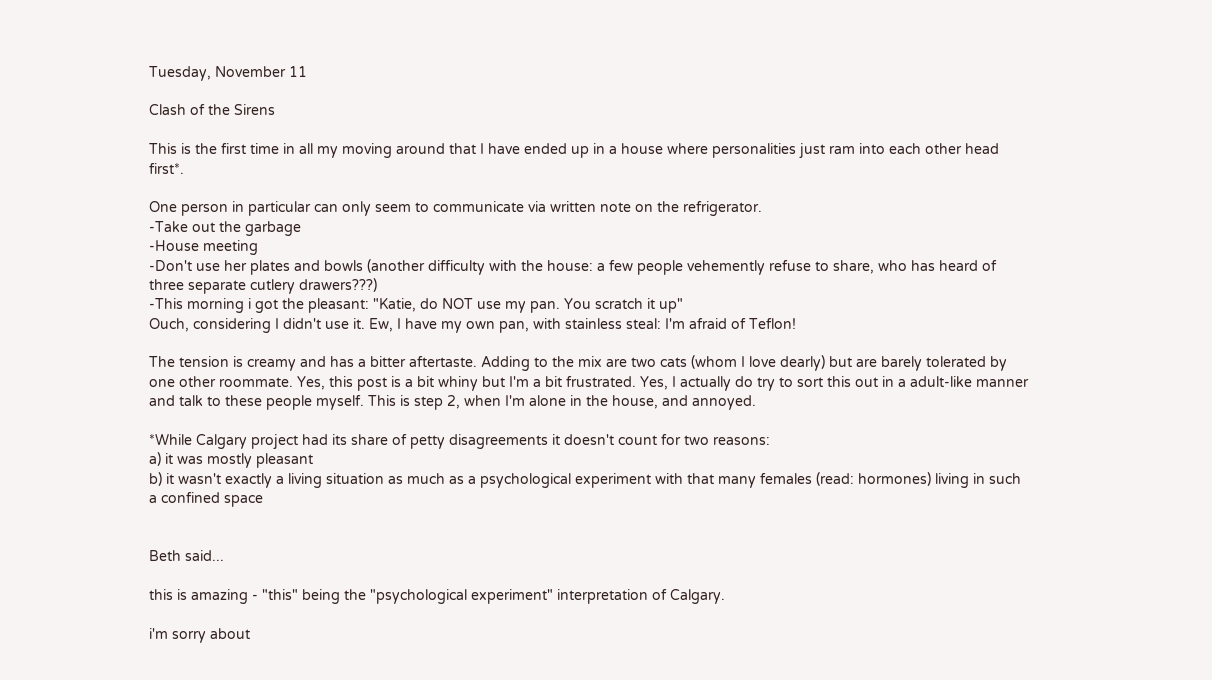Tuesday, November 11

Clash of the Sirens

This is the first time in all my moving around that I have ended up in a house where personalities just ram into each other head first*.

One person in particular can only seem to communicate via written note on the refrigerator.
-Take out the garbage
-House meeting
-Don't use her plates and bowls (another difficulty with the house: a few people vehemently refuse to share, who has heard of three separate cutlery drawers???)
-This morning i got the pleasant: "Katie, do NOT use my pan. You scratch it up"
Ouch, considering I didn't use it. Ew, I have my own pan, with stainless steal: I'm afraid of Teflon!

The tension is creamy and has a bitter aftertaste. Adding to the mix are two cats (whom I love dearly) but are barely tolerated by one other roommate. Yes, this post is a bit whiny but I'm a bit frustrated. Yes, I actually do try to sort this out in a adult-like manner and talk to these people myself. This is step 2, when I'm alone in the house, and annoyed.

*While Calgary project had its share of petty disagreements it doesn't count for two reasons:
a) it was mostly pleasant
b) it wasn't exactly a living situation as much as a psychological experiment with that many females (read: hormones) living in such a confined space


Beth said...

this is amazing - "this" being the "psychological experiment" interpretation of Calgary.

i'm sorry about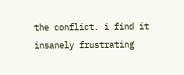the conflict. i find it insanely frustrating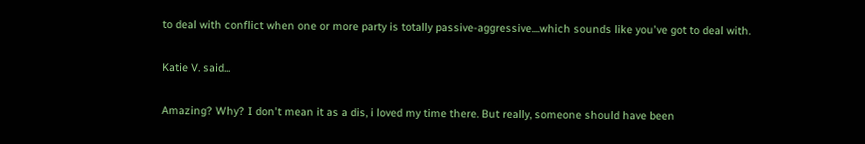to deal with conflict when one or more party is totally passive-aggressive....which sounds like you've got to deal with.

Katie V. said...

Amazing? Why? I don't mean it as a dis, i loved my time there. But really, someone should have been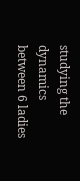studying the dynamics between 6 ladies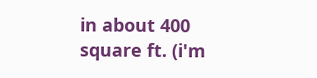in about 400 square ft. (i'm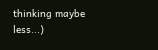thinking maybe less...)